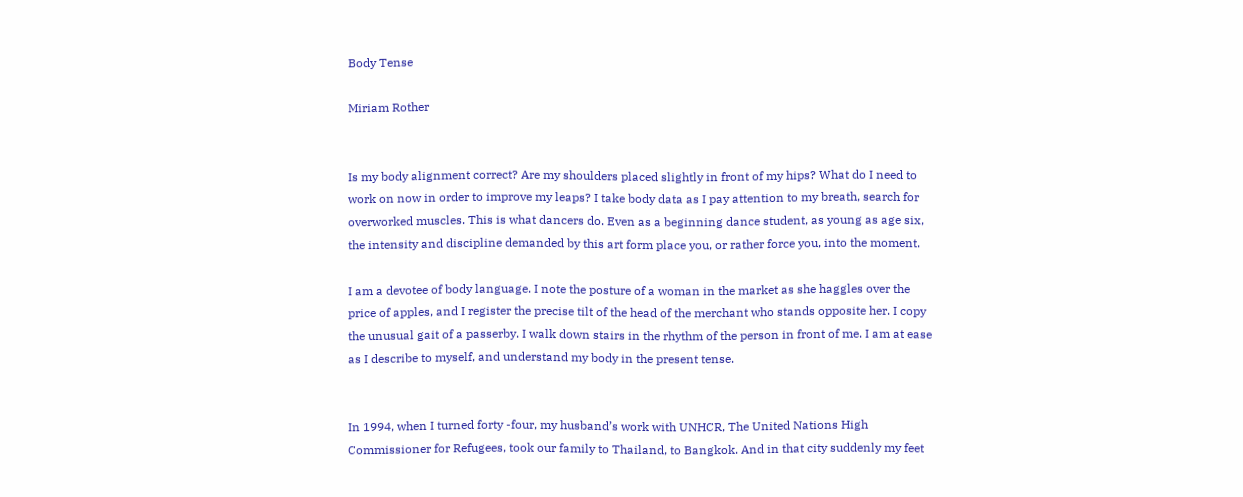Body Tense

Miriam Rother


Is my body alignment correct? Are my shoulders placed slightly in front of my hips? What do I need to work on now in order to improve my leaps? I take body data as I pay attention to my breath, search for overworked muscles. This is what dancers do. Even as a beginning dance student, as young as age six, the intensity and discipline demanded by this art form place you, or rather force you, into the moment.

I am a devotee of body language. I note the posture of a woman in the market as she haggles over the price of apples, and I register the precise tilt of the head of the merchant who stands opposite her. I copy the unusual gait of a passerby. I walk down stairs in the rhythm of the person in front of me. I am at ease as I describe to myself, and understand my body in the present tense.


In 1994, when I turned forty -four, my husband’s work with UNHCR, The United Nations High Commissioner for Refugees, took our family to Thailand, to Bangkok. And in that city suddenly my feet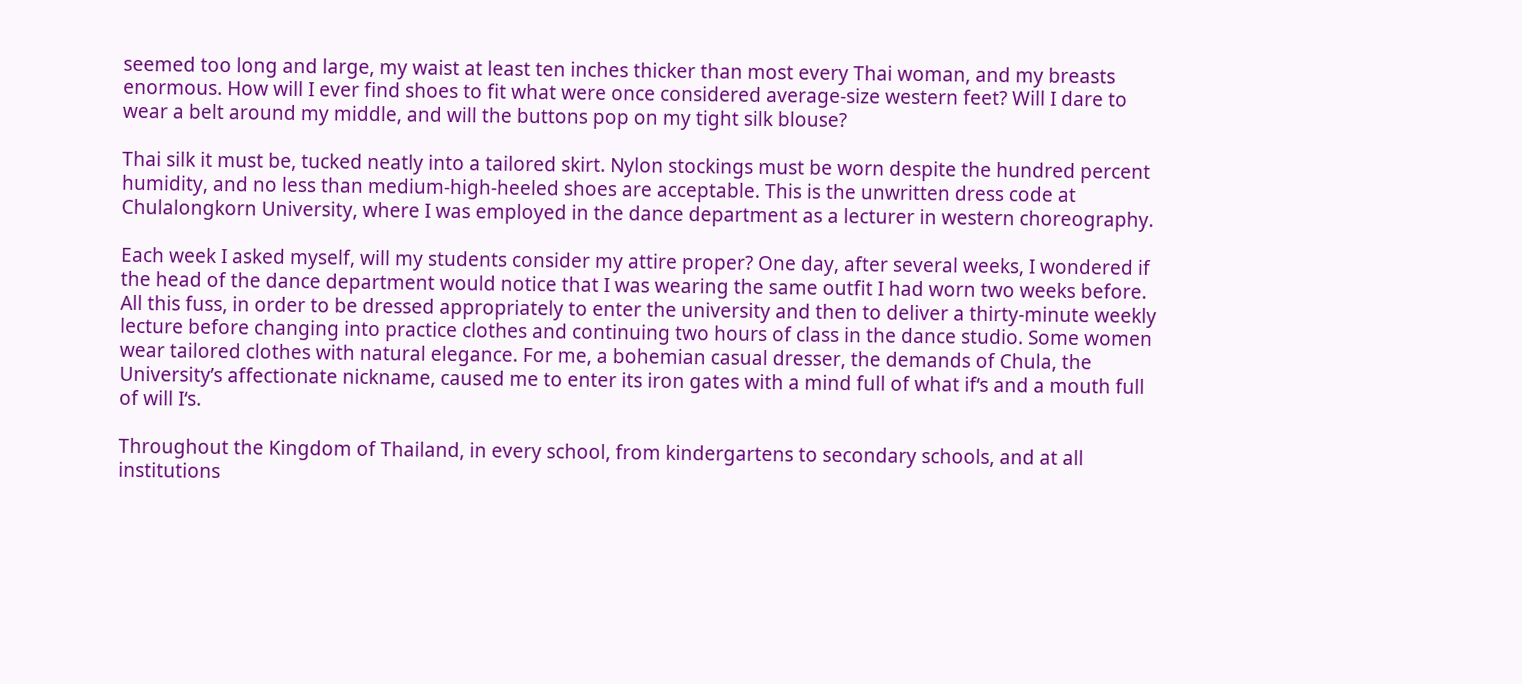seemed too long and large, my waist at least ten inches thicker than most every Thai woman, and my breasts enormous. How will I ever find shoes to fit what were once considered average-size western feet? Will I dare to wear a belt around my middle, and will the buttons pop on my tight silk blouse?

Thai silk it must be, tucked neatly into a tailored skirt. Nylon stockings must be worn despite the hundred percent humidity, and no less than medium-high-heeled shoes are acceptable. This is the unwritten dress code at Chulalongkorn University, where I was employed in the dance department as a lecturer in western choreography.

Each week I asked myself, will my students consider my attire proper? One day, after several weeks, I wondered if the head of the dance department would notice that I was wearing the same outfit I had worn two weeks before. All this fuss, in order to be dressed appropriately to enter the university and then to deliver a thirty-minute weekly lecture before changing into practice clothes and continuing two hours of class in the dance studio. Some women wear tailored clothes with natural elegance. For me, a bohemian casual dresser, the demands of Chula, the University’s affectionate nickname, caused me to enter its iron gates with a mind full of what if‘s and a mouth full of will I‘s.

Throughout the Kingdom of Thailand, in every school, from kindergartens to secondary schools, and at all institutions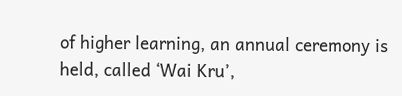of higher learning, an annual ceremony is held, called ‘Wai Kru’,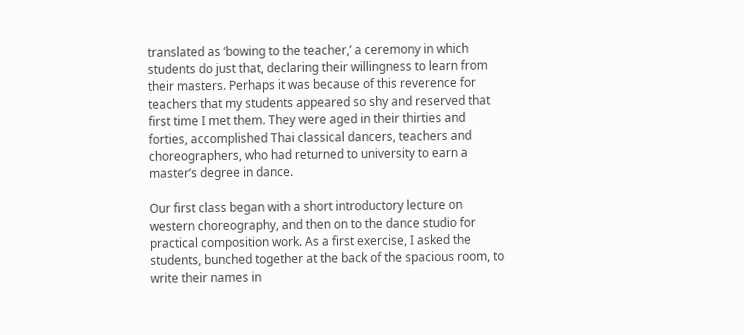translated as ‘bowing to the teacher,’ a ceremony in which students do just that, declaring their willingness to learn from their masters. Perhaps it was because of this reverence for teachers that my students appeared so shy and reserved that first time I met them. They were aged in their thirties and forties, accomplished Thai classical dancers, teachers and choreographers, who had returned to university to earn a master’s degree in dance.

Our first class began with a short introductory lecture on western choreography, and then on to the dance studio for practical composition work. As a first exercise, I asked the students, bunched together at the back of the spacious room, to write their names in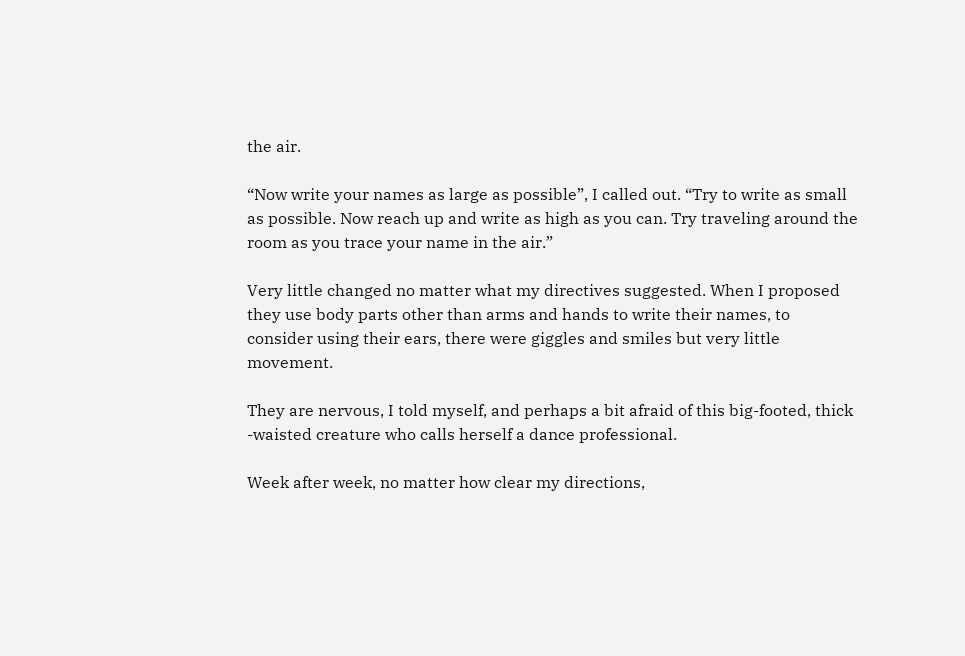the air.

“Now write your names as large as possible”, I called out. “Try to write as small as possible. Now reach up and write as high as you can. Try traveling around the room as you trace your name in the air.”

Very little changed no matter what my directives suggested. When I proposed they use body parts other than arms and hands to write their names, to consider using their ears, there were giggles and smiles but very little movement.

They are nervous, I told myself, and perhaps a bit afraid of this big-footed, thick -waisted creature who calls herself a dance professional.

Week after week, no matter how clear my directions,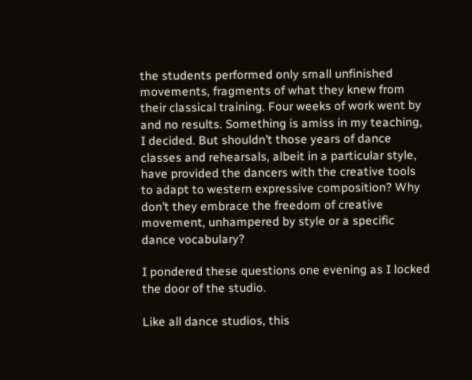the students performed only small unfinished movements, fragments of what they knew from their classical training. Four weeks of work went by and no results. Something is amiss in my teaching, I decided. But shouldn’t those years of dance classes and rehearsals, albeit in a particular style, have provided the dancers with the creative tools to adapt to western expressive composition? Why don’t they embrace the freedom of creative movement, unhampered by style or a specific dance vocabulary?

I pondered these questions one evening as I locked the door of the studio.

Like all dance studios, this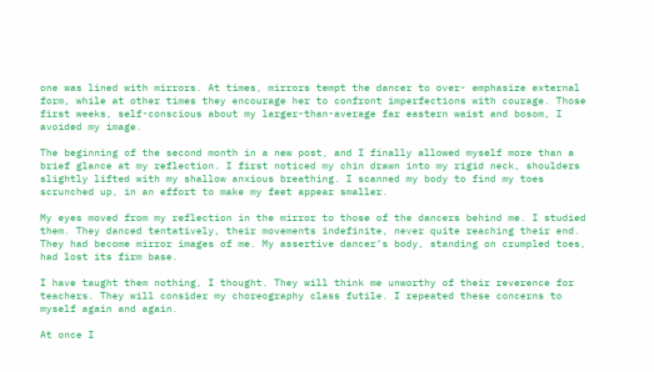one was lined with mirrors. At times, mirrors tempt the dancer to over- emphasize external form, while at other times they encourage her to confront imperfections with courage. Those first weeks, self-conscious about my larger-than-average far eastern waist and bosom, I avoided my image.

The beginning of the second month in a new post, and I finally allowed myself more than a brief glance at my reflection. I first noticed my chin drawn into my rigid neck, shoulders slightly lifted with my shallow anxious breathing. I scanned my body to find my toes scrunched up, in an effort to make my feet appear smaller.

My eyes moved from my reflection in the mirror to those of the dancers behind me. I studied them. They danced tentatively, their movements indefinite, never quite reaching their end. They had become mirror images of me. My assertive dancer’s body, standing on crumpled toes, had lost its firm base.

I have taught them nothing, I thought. They will think me unworthy of their reverence for teachers. They will consider my choreography class futile. I repeated these concerns to myself again and again.

At once I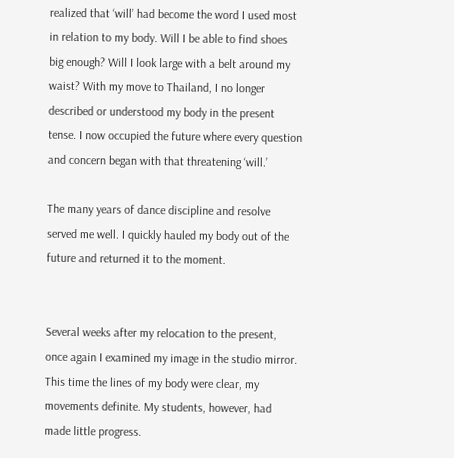realized that ‘will’ had become the word I used most in relation to my body. Will I be able to find shoes big enough? Will I look large with a belt around my waist? With my move to Thailand, I no longer described or understood my body in the present tense. I now occupied the future where every question and concern began with that threatening ‘will.’

The many years of dance discipline and resolve served me well. I quickly hauled my body out of the future and returned it to the moment.


Several weeks after my relocation to the present, once again I examined my image in the studio mirror. This time the lines of my body were clear, my movements definite. My students, however, had made little progress.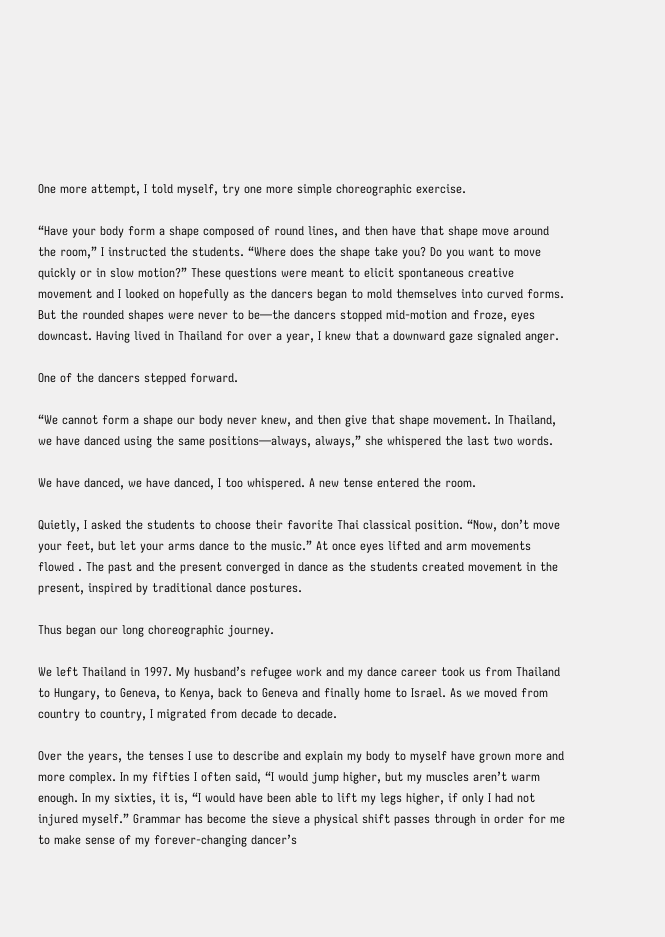One more attempt, I told myself, try one more simple choreographic exercise.

“Have your body form a shape composed of round lines, and then have that shape move around the room,” I instructed the students. “Where does the shape take you? Do you want to move quickly or in slow motion?” These questions were meant to elicit spontaneous creative movement and I looked on hopefully as the dancers began to mold themselves into curved forms. But the rounded shapes were never to be—the dancers stopped mid-motion and froze, eyes downcast. Having lived in Thailand for over a year, I knew that a downward gaze signaled anger.

One of the dancers stepped forward.

“We cannot form a shape our body never knew, and then give that shape movement. In Thailand, we have danced using the same positions—always, always,” she whispered the last two words.

We have danced, we have danced, I too whispered. A new tense entered the room.

Quietly, I asked the students to choose their favorite Thai classical position. “Now, don’t move your feet, but let your arms dance to the music.” At once eyes lifted and arm movements flowed . The past and the present converged in dance as the students created movement in the present, inspired by traditional dance postures.

Thus began our long choreographic journey.

We left Thailand in 1997. My husband’s refugee work and my dance career took us from Thailand to Hungary, to Geneva, to Kenya, back to Geneva and finally home to Israel. As we moved from country to country, I migrated from decade to decade.

Over the years, the tenses I use to describe and explain my body to myself have grown more and more complex. In my fifties I often said, “I would jump higher, but my muscles aren’t warm enough. In my sixties, it is, “I would have been able to lift my legs higher, if only I had not injured myself.” Grammar has become the sieve a physical shift passes through in order for me to make sense of my forever-changing dancer’s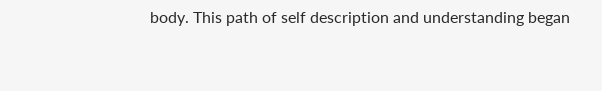body. This path of self description and understanding began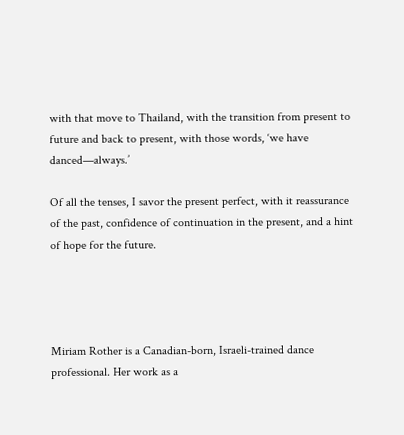with that move to Thailand, with the transition from present to future and back to present, with those words, ‘we have danced—always.’

Of all the tenses, I savor the present perfect, with it reassurance of the past, confidence of continuation in the present, and a hint of hope for the future.




Miriam Rother is a Canadian-born, Israeli-trained dance professional. Her work as a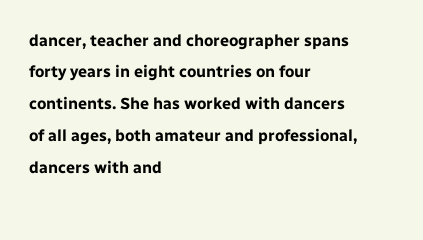dancer, teacher and choreographer spans forty years in eight countries on four continents. She has worked with dancers of all ages, both amateur and professional, dancers with and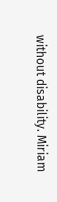without disability. Miriam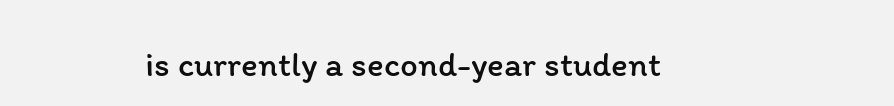is currently a second-year student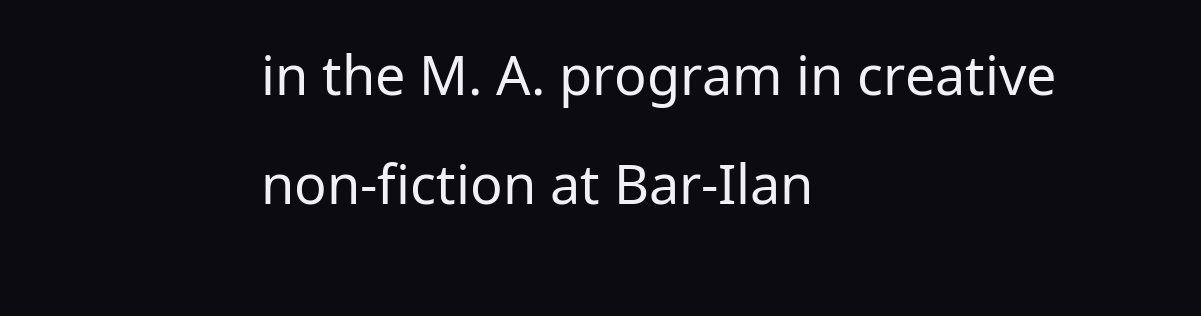in the M. A. program in creative non-fiction at Bar-Ilan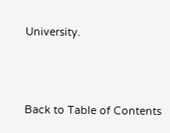University.



Back to Table of Contents